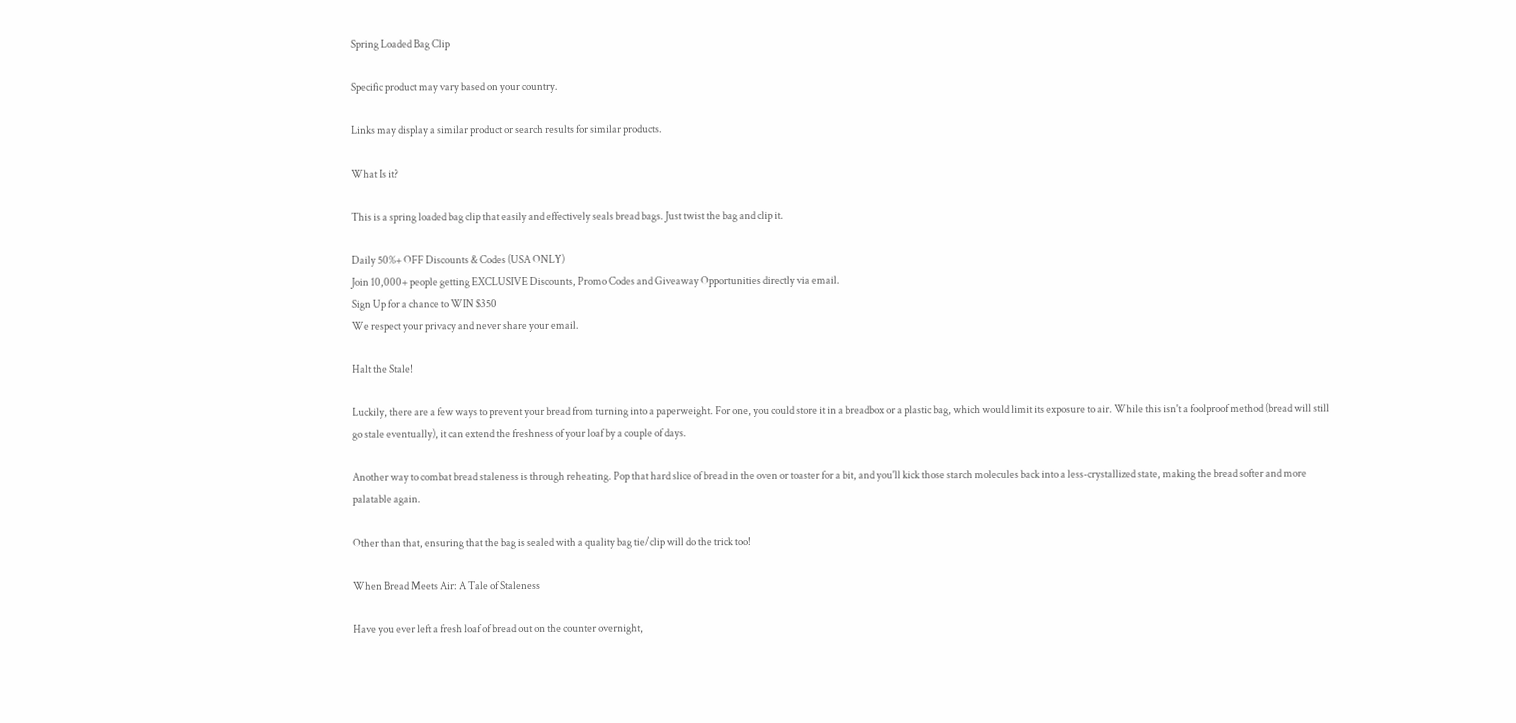Spring Loaded Bag Clip

Specific product may vary based on your country.

Links may display a similar product or search results for similar products.

What Is it?

This is a spring loaded bag clip that easily and effectively seals bread bags. Just twist the bag and clip it.

Daily 50%+ OFF Discounts & Codes (USA ONLY)
Join 10,000+ people getting EXCLUSIVE Discounts, Promo Codes and Giveaway Opportunities directly via email.
Sign Up for a chance to WIN $350
We respect your privacy and never share your email.

Halt the Stale!

Luckily, there are a few ways to prevent your bread from turning into a paperweight. For one, you could store it in a breadbox or a plastic bag, which would limit its exposure to air. While this isn't a foolproof method (bread will still go stale eventually), it can extend the freshness of your loaf by a couple of days.

Another way to combat bread staleness is through reheating. Pop that hard slice of bread in the oven or toaster for a bit, and you'll kick those starch molecules back into a less-crystallized state, making the bread softer and more palatable again.

Other than that, ensuring that the bag is sealed with a quality bag tie/clip will do the trick too!

When Bread Meets Air: A Tale of Staleness

Have you ever left a fresh loaf of bread out on the counter overnight,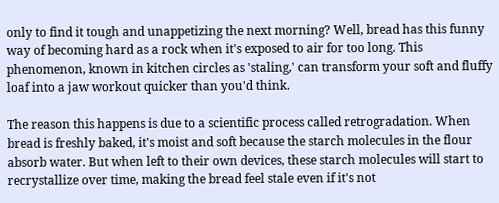only to find it tough and unappetizing the next morning? Well, bread has this funny way of becoming hard as a rock when it's exposed to air for too long. This phenomenon, known in kitchen circles as 'staling,' can transform your soft and fluffy loaf into a jaw workout quicker than you'd think.

The reason this happens is due to a scientific process called retrogradation. When bread is freshly baked, it's moist and soft because the starch molecules in the flour absorb water. But when left to their own devices, these starch molecules will start to recrystallize over time, making the bread feel stale even if it's not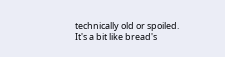technically old or spoiled. It's a bit like bread's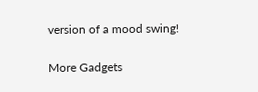version of a mood swing!

More Gadgets